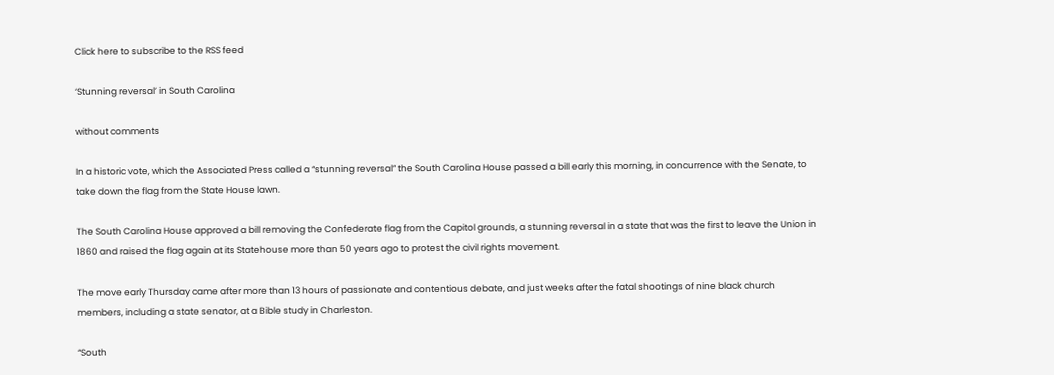Click here to subscribe to the RSS feed

‘Stunning reversal’ in South Carolina

without comments

In a historic vote, which the Associated Press called a “stunning reversal” the South Carolina House passed a bill early this morning, in concurrence with the Senate, to take down the flag from the State House lawn.

The South Carolina House approved a bill removing the Confederate flag from the Capitol grounds, a stunning reversal in a state that was the first to leave the Union in 1860 and raised the flag again at its Statehouse more than 50 years ago to protest the civil rights movement.

The move early Thursday came after more than 13 hours of passionate and contentious debate, and just weeks after the fatal shootings of nine black church members, including a state senator, at a Bible study in Charleston.

“South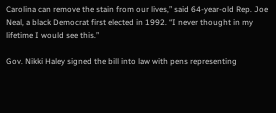Carolina can remove the stain from our lives,” said 64-year-old Rep. Joe Neal, a black Democrat first elected in 1992. “I never thought in my lifetime I would see this.”

Gov. Nikki Haley signed the bill into law with pens representing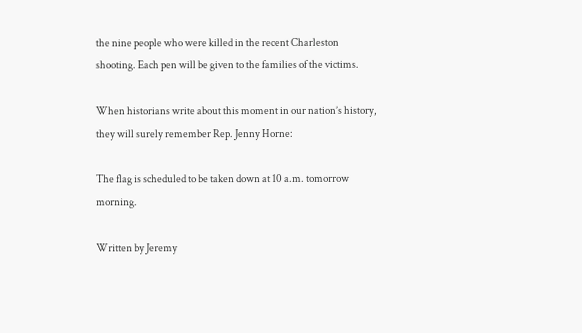the nine people who were killed in the recent Charleston shooting. Each pen will be given to the families of the victims.

When historians write about this moment in our nation’s history, they will surely remember Rep. Jenny Horne:

The flag is scheduled to be taken down at 10 a.m. tomorrow morning.

Written by Jeremy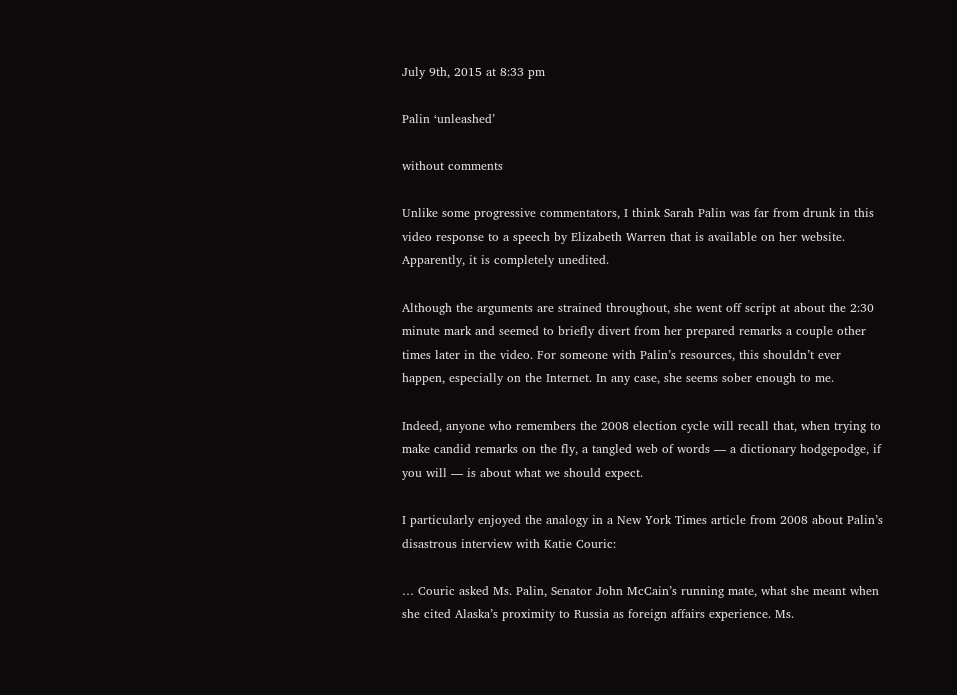July 9th, 2015 at 8:33 pm

Palin ‘unleashed’

without comments

Unlike some progressive commentators, I think Sarah Palin was far from drunk in this video response to a speech by Elizabeth Warren that is available on her website. Apparently, it is completely unedited.

Although the arguments are strained throughout, she went off script at about the 2:30 minute mark and seemed to briefly divert from her prepared remarks a couple other times later in the video. For someone with Palin’s resources, this shouldn’t ever happen, especially on the Internet. In any case, she seems sober enough to me.

Indeed, anyone who remembers the 2008 election cycle will recall that, when trying to make candid remarks on the fly, a tangled web of words — a dictionary hodgepodge, if you will — is about what we should expect.

I particularly enjoyed the analogy in a New York Times article from 2008 about Palin’s disastrous interview with Katie Couric:

… Couric asked Ms. Palin, Senator John McCain’s running mate, what she meant when she cited Alaska’s proximity to Russia as foreign affairs experience. Ms.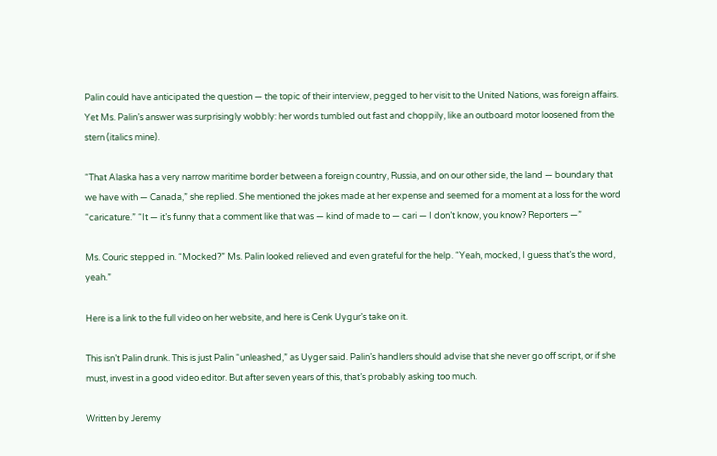Palin could have anticipated the question — the topic of their interview, pegged to her visit to the United Nations, was foreign affairs. Yet Ms. Palin’s answer was surprisingly wobbly: her words tumbled out fast and choppily, like an outboard motor loosened from the stern (italics mine).

“That Alaska has a very narrow maritime border between a foreign country, Russia, and on our other side, the land — boundary that we have with — Canada,” she replied. She mentioned the jokes made at her expense and seemed for a moment at a loss for the word “caricature.” “It — it’s funny that a comment like that was — kind of made to — cari — I don’t know, you know? Reporters —”

Ms. Couric stepped in. “Mocked?” Ms. Palin looked relieved and even grateful for the help. “Yeah, mocked, I guess that’s the word, yeah.”

Here is a link to the full video on her website, and here is Cenk Uygur’s take on it.

This isn’t Palin drunk. This is just Palin “unleashed,” as Uyger said. Palin’s handlers should advise that she never go off script, or if she must, invest in a good video editor. But after seven years of this, that’s probably asking too much.

Written by Jeremy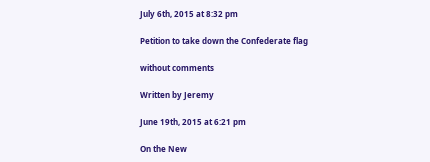July 6th, 2015 at 8:32 pm

Petition to take down the Confederate flag

without comments

Written by Jeremy

June 19th, 2015 at 6:21 pm

On the New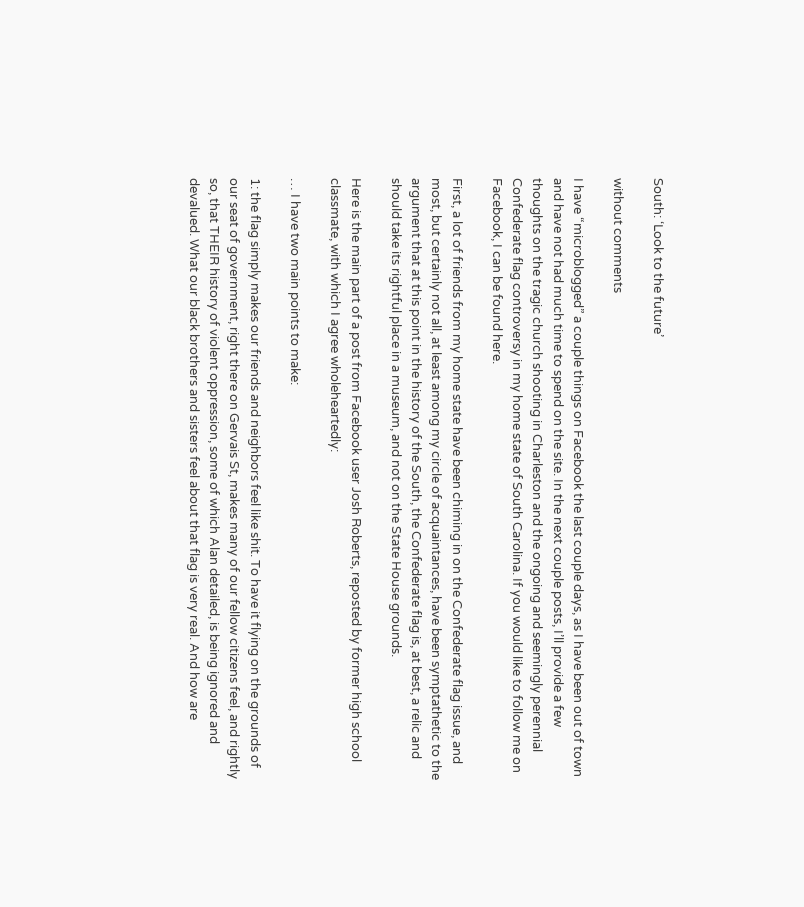South: ‘Look to the future’

without comments

I have “microblogged” a couple things on Facebook the last couple days, as I have been out of town and have not had much time to spend on the site. In the next couple posts, I’ll provide a few thoughts on the tragic church shooting in Charleston and the ongoing and seemingly perennial Confederate flag controversy in my home state of South Carolina. If you would like to follow me on Facebook, I can be found here.

First, a lot of friends from my home state have been chiming in on the Confederate flag issue, and most, but certainly not all, at least among my circle of acquaintances, have been symptathetic to the argument that at this point in the history of the South, the Confederate flag is, at best, a relic and should take its rightful place in a museum, and not on the State House grounds.

Here is the main part of a post from Facebook user Josh Roberts, reposted by former high school classmate, with which I agree wholeheartedly:

… I have two main points to make:

1: the flag simply makes our friends and neighbors feel like shit. To have it flying on the grounds of our seat of government, right there on Gervais St, makes many of our fellow citizens feel, and rightly so, that THEIR history of violent oppression, some of which Alan detailed, is being ignored and devalued. What our black brothers and sisters feel about that flag is very real. And how are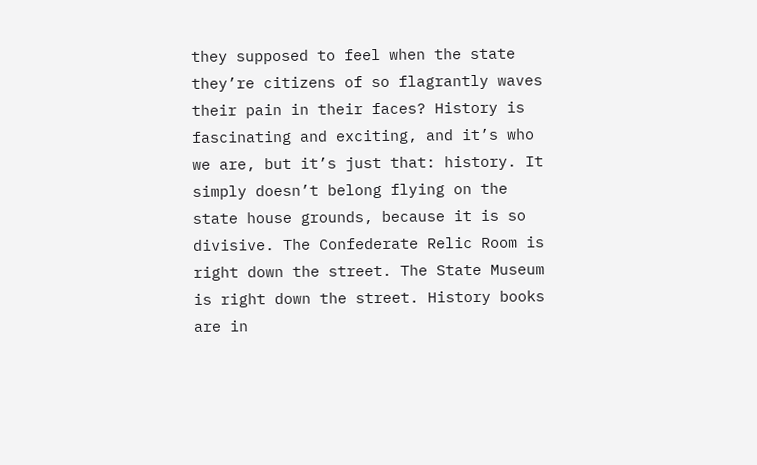they supposed to feel when the state they’re citizens of so flagrantly waves their pain in their faces? History is fascinating and exciting, and it’s who we are, but it’s just that: history. It simply doesn’t belong flying on the state house grounds, because it is so divisive. The Confederate Relic Room is right down the street. The State Museum is right down the street. History books are in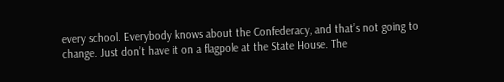every school. Everybody knows about the Confederacy, and that’s not going to change. Just don’t have it on a flagpole at the State House. The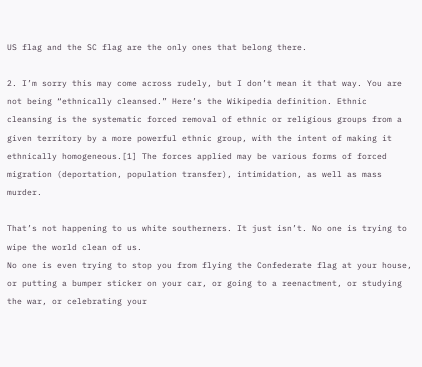US flag and the SC flag are the only ones that belong there.

2. I’m sorry this may come across rudely, but I don’t mean it that way. You are not being “ethnically cleansed.” Here’s the Wikipedia definition. Ethnic cleansing is the systematic forced removal of ethnic or religious groups from a given territory by a more powerful ethnic group, with the intent of making it ethnically homogeneous.[1] The forces applied may be various forms of forced migration (deportation, population transfer), intimidation, as well as mass murder.

That’s not happening to us white southerners. It just isn’t. No one is trying to wipe the world clean of us.
No one is even trying to stop you from flying the Confederate flag at your house, or putting a bumper sticker on your car, or going to a reenactment, or studying the war, or celebrating your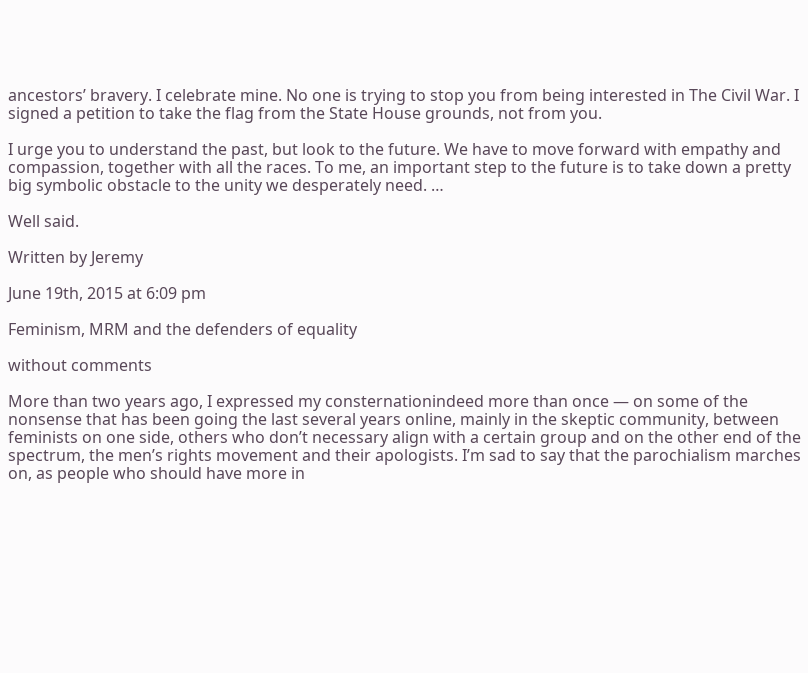ancestors’ bravery. I celebrate mine. No one is trying to stop you from being interested in The Civil War. I signed a petition to take the flag from the State House grounds, not from you.

I urge you to understand the past, but look to the future. We have to move forward with empathy and compassion, together with all the races. To me, an important step to the future is to take down a pretty big symbolic obstacle to the unity we desperately need. …

Well said.

Written by Jeremy

June 19th, 2015 at 6:09 pm

Feminism, MRM and the defenders of equality

without comments

More than two years ago, I expressed my consternationindeed more than once — on some of the nonsense that has been going the last several years online, mainly in the skeptic community, between feminists on one side, others who don’t necessary align with a certain group and on the other end of the spectrum, the men’s rights movement and their apologists. I’m sad to say that the parochialism marches on, as people who should have more in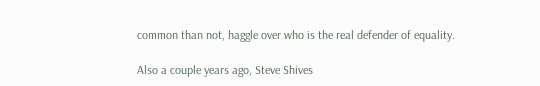common than not, haggle over who is the real defender of equality.

Also a couple years ago, Steve Shives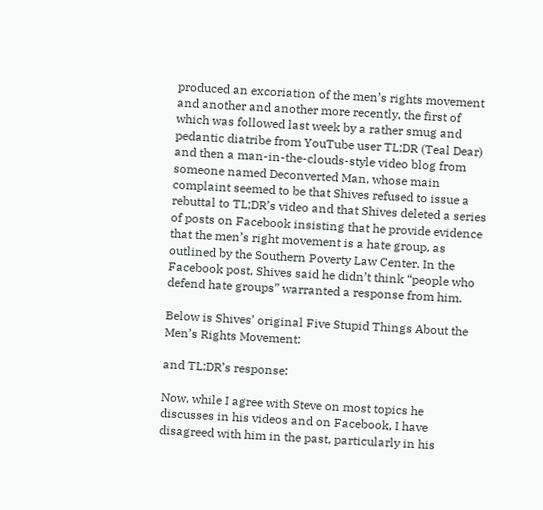produced an excoriation of the men’s rights movement and another and another more recently, the first of which was followed last week by a rather smug and pedantic diatribe from YouTube user TL;DR (Teal Dear) and then a man-in-the-clouds-style video blog from someone named Deconverted Man, whose main complaint seemed to be that Shives refused to issue a rebuttal to TL;DR’s video and that Shives deleted a series of posts on Facebook insisting that he provide evidence that the men’s right movement is a hate group, as outlined by the Southern Poverty Law Center. In the Facebook post, Shives said he didn’t think “people who defend hate groups” warranted a response from him.

Below is Shives’ original Five Stupid Things About the Men’s Rights Movement:

and TL;DR’s response:

Now, while I agree with Steve on most topics he discusses in his videos and on Facebook, I have disagreed with him in the past, particularly in his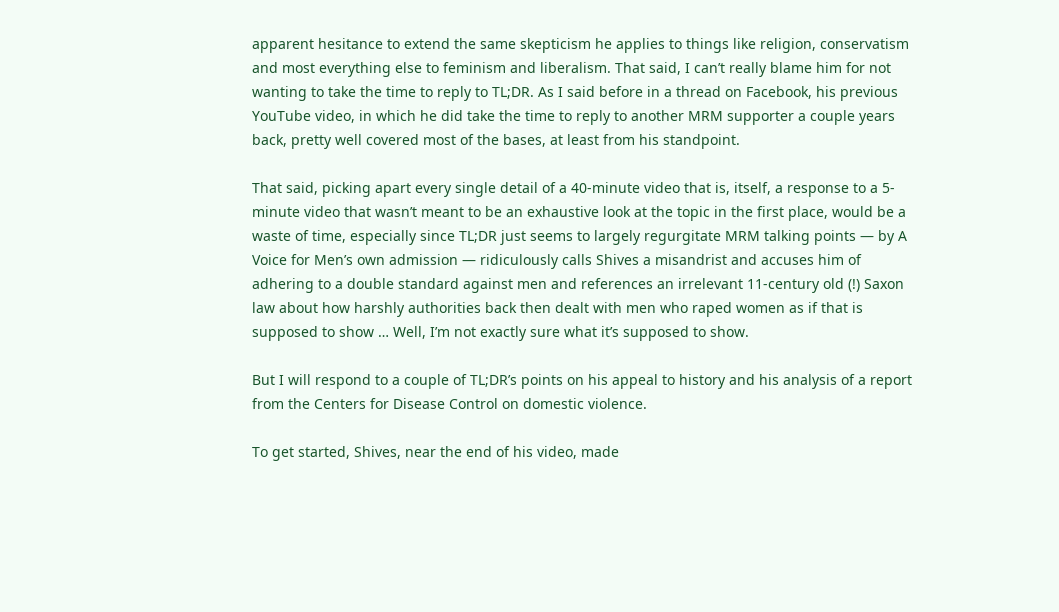apparent hesitance to extend the same skepticism he applies to things like religion, conservatism and most everything else to feminism and liberalism. That said, I can’t really blame him for not wanting to take the time to reply to TL;DR. As I said before in a thread on Facebook, his previous YouTube video, in which he did take the time to reply to another MRM supporter a couple years back, pretty well covered most of the bases, at least from his standpoint.

That said, picking apart every single detail of a 40-minute video that is, itself, a response to a 5-minute video that wasn’t meant to be an exhaustive look at the topic in the first place, would be a waste of time, especially since TL;DR just seems to largely regurgitate MRM talking points — by A Voice for Men’s own admission — ridiculously calls Shives a misandrist and accuses him of adhering to a double standard against men and references an irrelevant 11-century old (!) Saxon law about how harshly authorities back then dealt with men who raped women as if that is supposed to show … Well, I’m not exactly sure what it’s supposed to show.

But I will respond to a couple of TL;DR’s points on his appeal to history and his analysis of a report from the Centers for Disease Control on domestic violence.

To get started, Shives, near the end of his video, made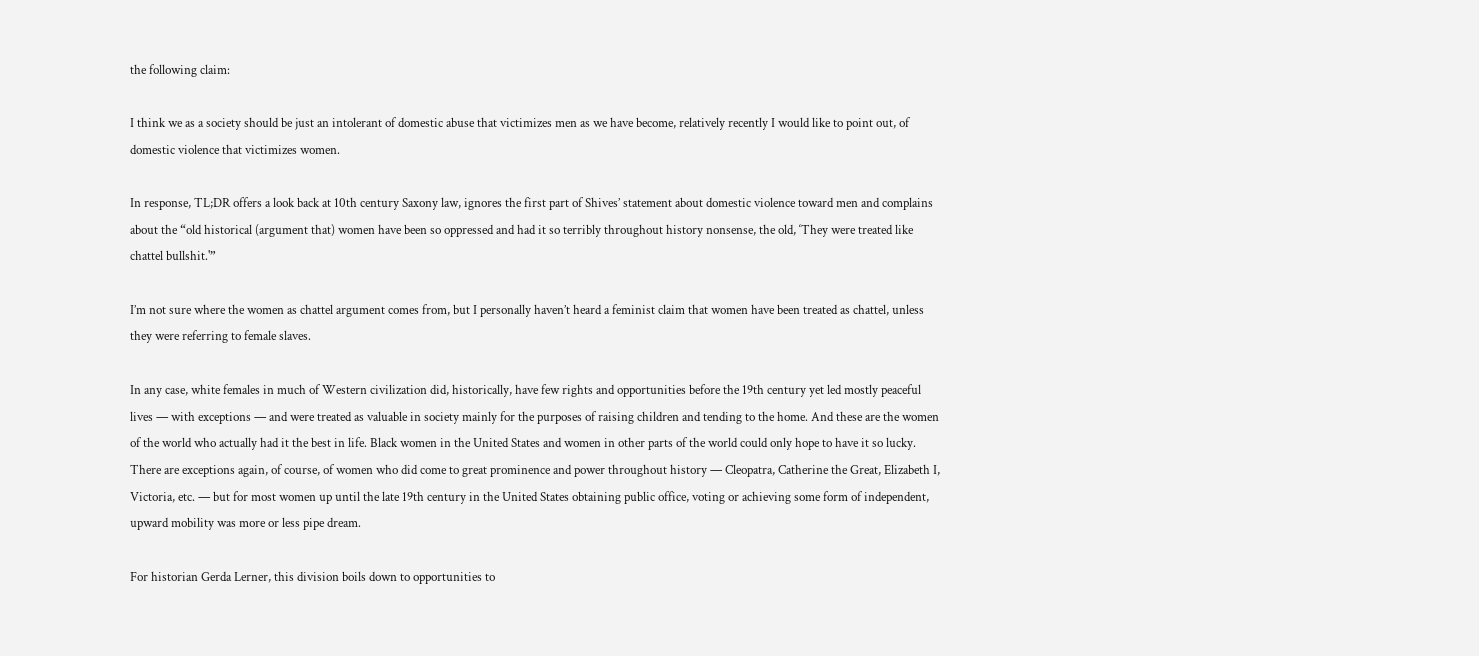the following claim:

I think we as a society should be just an intolerant of domestic abuse that victimizes men as we have become, relatively recently I would like to point out, of domestic violence that victimizes women.

In response, TL;DR offers a look back at 10th century Saxony law, ignores the first part of Shives’ statement about domestic violence toward men and complains about the “old historical (argument that) women have been so oppressed and had it so terribly throughout history nonsense, the old, ‘They were treated like chattel bullshit.'”

I’m not sure where the women as chattel argument comes from, but I personally haven’t heard a feminist claim that women have been treated as chattel, unless they were referring to female slaves.

In any case, white females in much of Western civilization did, historically, have few rights and opportunities before the 19th century yet led mostly peaceful lives — with exceptions — and were treated as valuable in society mainly for the purposes of raising children and tending to the home. And these are the women of the world who actually had it the best in life. Black women in the United States and women in other parts of the world could only hope to have it so lucky. There are exceptions again, of course, of women who did come to great prominence and power throughout history — Cleopatra, Catherine the Great, Elizabeth I, Victoria, etc. — but for most women up until the late 19th century in the United States obtaining public office, voting or achieving some form of independent, upward mobility was more or less pipe dream.

For historian Gerda Lerner, this division boils down to opportunities to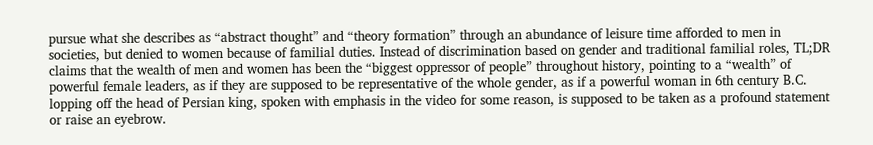pursue what she describes as “abstract thought” and “theory formation” through an abundance of leisure time afforded to men in societies, but denied to women because of familial duties. Instead of discrimination based on gender and traditional familial roles, TL;DR claims that the wealth of men and women has been the “biggest oppressor of people” throughout history, pointing to a “wealth” of powerful female leaders, as if they are supposed to be representative of the whole gender, as if a powerful woman in 6th century B.C. lopping off the head of Persian king, spoken with emphasis in the video for some reason, is supposed to be taken as a profound statement or raise an eyebrow.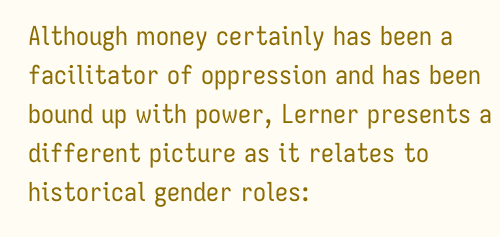Although money certainly has been a facilitator of oppression and has been bound up with power, Lerner presents a different picture as it relates to historical gender roles: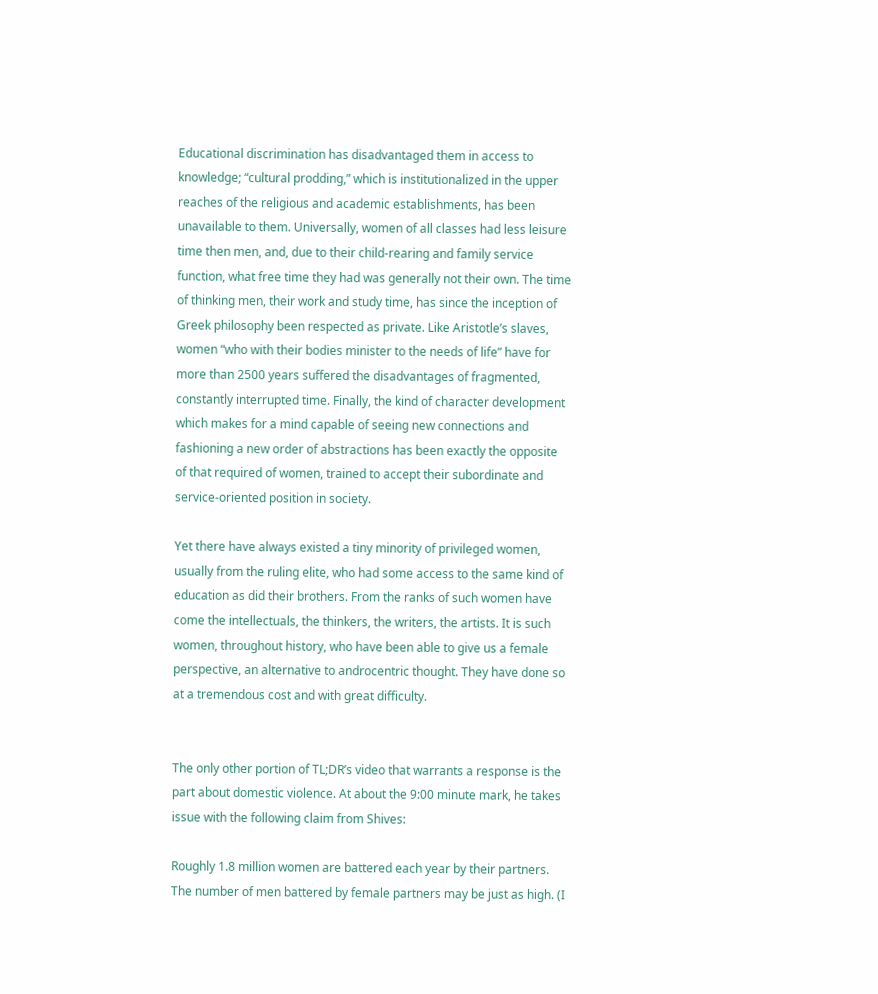Educational discrimination has disadvantaged them in access to knowledge; “cultural prodding,” which is institutionalized in the upper reaches of the religious and academic establishments, has been unavailable to them. Universally, women of all classes had less leisure time then men, and, due to their child-rearing and family service function, what free time they had was generally not their own. The time of thinking men, their work and study time, has since the inception of Greek philosophy been respected as private. Like Aristotle’s slaves, women “who with their bodies minister to the needs of life” have for more than 2500 years suffered the disadvantages of fragmented, constantly interrupted time. Finally, the kind of character development which makes for a mind capable of seeing new connections and fashioning a new order of abstractions has been exactly the opposite of that required of women, trained to accept their subordinate and service-oriented position in society.

Yet there have always existed a tiny minority of privileged women, usually from the ruling elite, who had some access to the same kind of education as did their brothers. From the ranks of such women have come the intellectuals, the thinkers, the writers, the artists. It is such women, throughout history, who have been able to give us a female perspective, an alternative to androcentric thought. They have done so at a tremendous cost and with great difficulty.


The only other portion of TL;DR’s video that warrants a response is the part about domestic violence. At about the 9:00 minute mark, he takes issue with the following claim from Shives:

Roughly 1.8 million women are battered each year by their partners. The number of men battered by female partners may be just as high. (I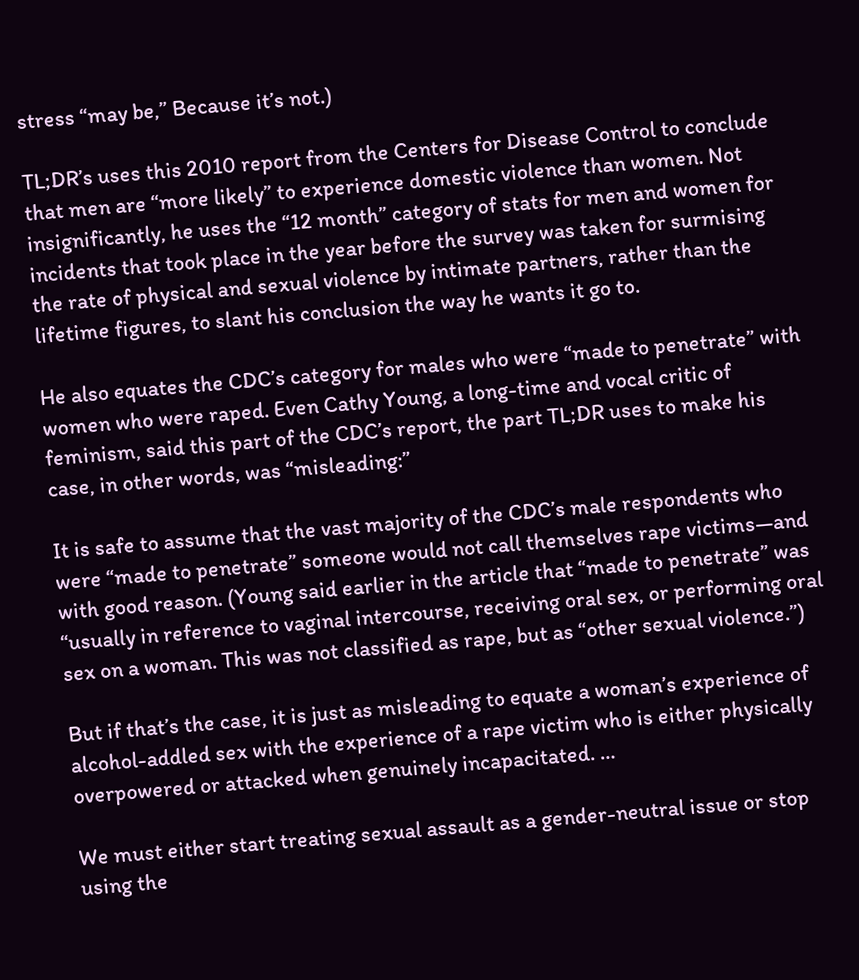stress “may be,” Because it’s not.)

TL;DR’s uses this 2010 report from the Centers for Disease Control to conclude that men are “more likely” to experience domestic violence than women. Not insignificantly, he uses the “12 month” category of stats for men and women for incidents that took place in the year before the survey was taken for surmising the rate of physical and sexual violence by intimate partners, rather than the lifetime figures, to slant his conclusion the way he wants it go to.

He also equates the CDC’s category for males who were “made to penetrate” with women who were raped. Even Cathy Young, a long-time and vocal critic of feminism, said this part of the CDC’s report, the part TL;DR uses to make his case, in other words, was “misleading:”

It is safe to assume that the vast majority of the CDC’s male respondents who were “made to penetrate” someone would not call themselves rape victims—and with good reason. (Young said earlier in the article that “made to penetrate” was “usually in reference to vaginal intercourse, receiving oral sex, or performing oral sex on a woman. This was not classified as rape, but as “other sexual violence.”)

But if that’s the case, it is just as misleading to equate a woman’s experience of alcohol-addled sex with the experience of a rape victim who is either physically overpowered or attacked when genuinely incapacitated. …

We must either start treating sexual assault as a gender-neutral issue or stop using the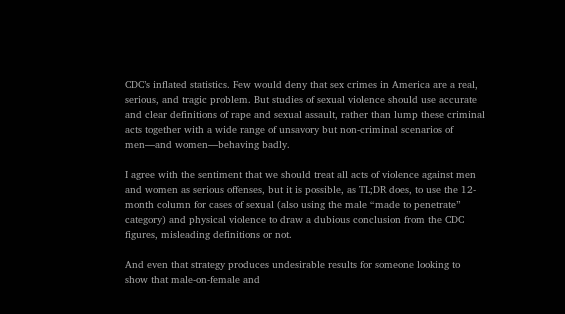CDC’s inflated statistics. Few would deny that sex crimes in America are a real, serious, and tragic problem. But studies of sexual violence should use accurate and clear definitions of rape and sexual assault, rather than lump these criminal acts together with a wide range of unsavory but non-criminal scenarios of men—and women—behaving badly.

I agree with the sentiment that we should treat all acts of violence against men and women as serious offenses, but it is possible, as TL;DR does, to use the 12-month column for cases of sexual (also using the male “made to penetrate” category) and physical violence to draw a dubious conclusion from the CDC figures, misleading definitions or not.

And even that strategy produces undesirable results for someone looking to show that male-on-female and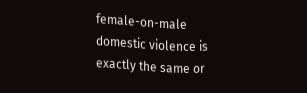female-on-male domestic violence is exactly the same or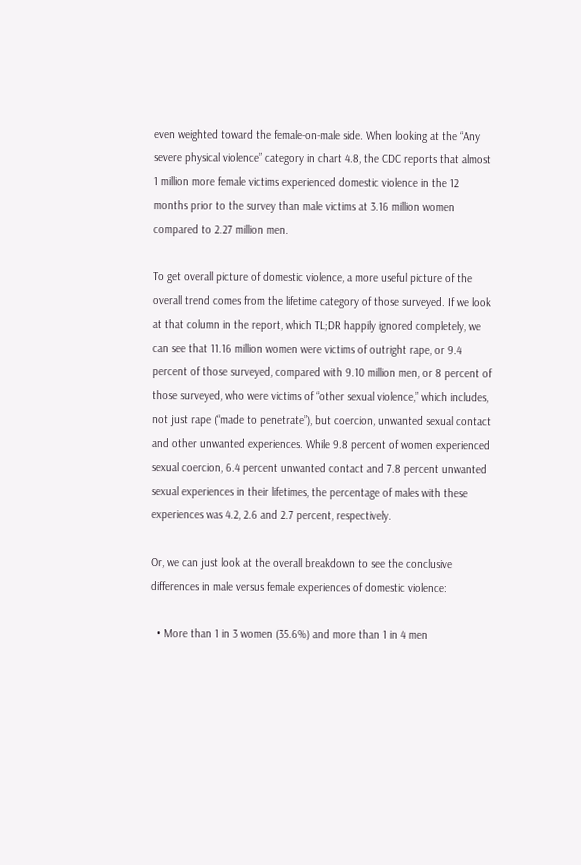even weighted toward the female-on-male side. When looking at the “Any severe physical violence” category in chart 4.8, the CDC reports that almost 1 million more female victims experienced domestic violence in the 12 months prior to the survey than male victims at 3.16 million women compared to 2.27 million men.

To get overall picture of domestic violence, a more useful picture of the overall trend comes from the lifetime category of those surveyed. If we look at that column in the report, which TL;DR happily ignored completely, we can see that 11.16 million women were victims of outright rape, or 9.4 percent of those surveyed, compared with 9.10 million men, or 8 percent of those surveyed, who were victims of “other sexual violence,” which includes, not just rape (“made to penetrate”), but coercion, unwanted sexual contact and other unwanted experiences. While 9.8 percent of women experienced sexual coercion, 6.4 percent unwanted contact and 7.8 percent unwanted sexual experiences in their lifetimes, the percentage of males with these experiences was 4.2, 2.6 and 2.7 percent, respectively.

Or, we can just look at the overall breakdown to see the conclusive differences in male versus female experiences of domestic violence:

  • More than 1 in 3 women (35.6%) and more than 1 in 4 men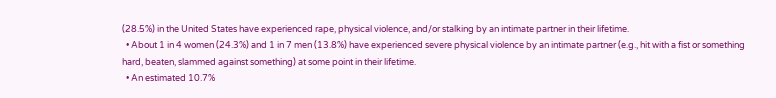(28.5%) in the United States have experienced rape, physical violence, and/or stalking by an intimate partner in their lifetime.
  • About 1 in 4 women (24.3%) and 1 in 7 men (13.8%) have experienced severe physical violence by an intimate partner (e.g., hit with a fist or something hard, beaten, slammed against something) at some point in their lifetime.
  • An estimated 10.7%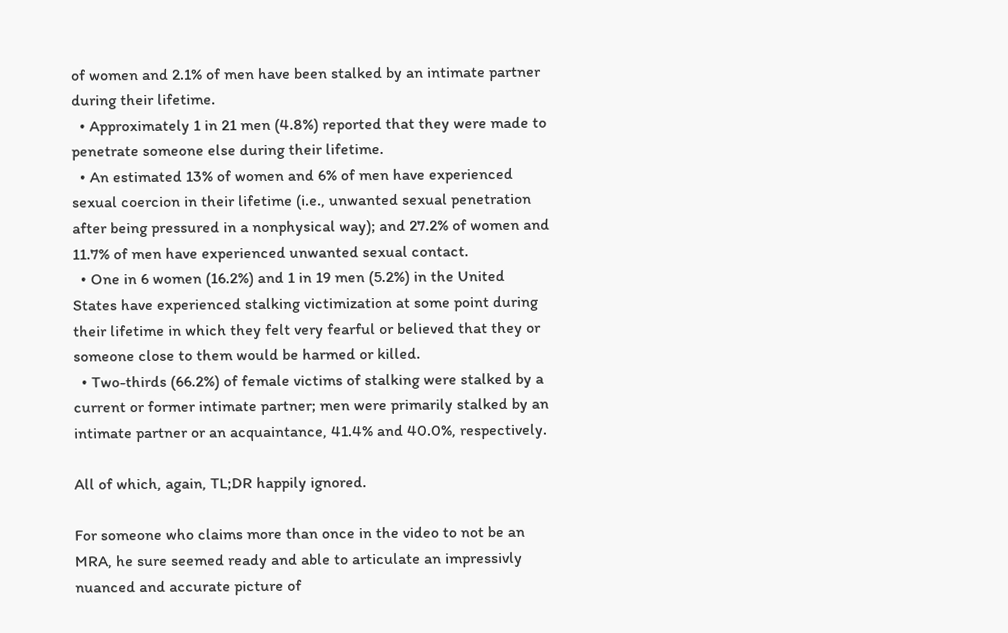of women and 2.1% of men have been stalked by an intimate partner during their lifetime.
  • Approximately 1 in 21 men (4.8%) reported that they were made to penetrate someone else during their lifetime.
  • An estimated 13% of women and 6% of men have experienced sexual coercion in their lifetime (i.e., unwanted sexual penetration after being pressured in a nonphysical way); and 27.2% of women and 11.7% of men have experienced unwanted sexual contact.
  • One in 6 women (16.2%) and 1 in 19 men (5.2%) in the United States have experienced stalking victimization at some point during their lifetime in which they felt very fearful or believed that they or someone close to them would be harmed or killed.
  • Two-thirds (66.2%) of female victims of stalking were stalked by a current or former intimate partner; men were primarily stalked by an intimate partner or an acquaintance, 41.4% and 40.0%, respectively.

All of which, again, TL;DR happily ignored.

For someone who claims more than once in the video to not be an MRA, he sure seemed ready and able to articulate an impressivly nuanced and accurate picture of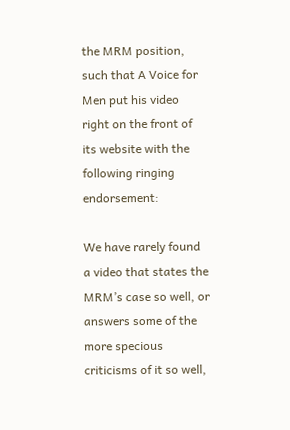the MRM position, such that A Voice for Men put his video right on the front of its website with the following ringing endorsement:

We have rarely found a video that states the MRM’s case so well, or answers some of the more specious criticisms of it so well,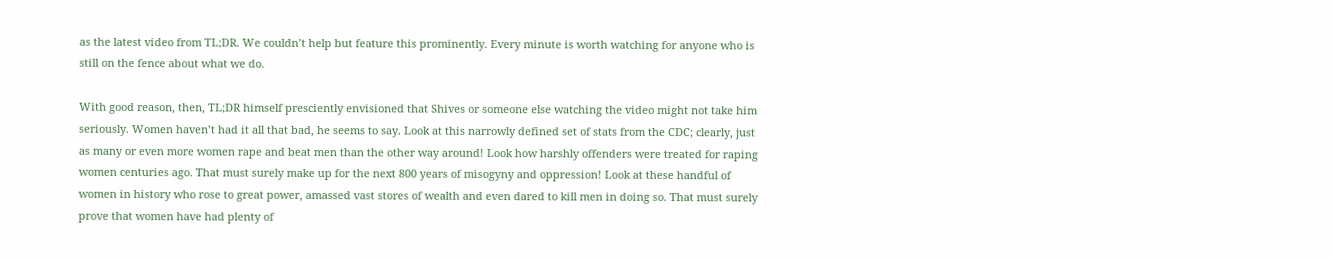as the latest video from TL;DR. We couldn’t help but feature this prominently. Every minute is worth watching for anyone who is still on the fence about what we do.

With good reason, then, TL;DR himself presciently envisioned that Shives or someone else watching the video might not take him seriously. Women haven’t had it all that bad, he seems to say. Look at this narrowly defined set of stats from the CDC; clearly, just as many or even more women rape and beat men than the other way around! Look how harshly offenders were treated for raping women centuries ago. That must surely make up for the next 800 years of misogyny and oppression! Look at these handful of women in history who rose to great power, amassed vast stores of wealth and even dared to kill men in doing so. That must surely prove that women have had plenty of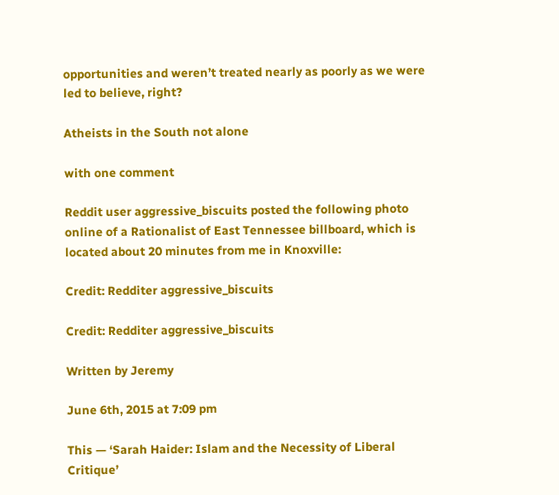opportunities and weren’t treated nearly as poorly as we were led to believe, right?

Atheists in the South not alone

with one comment

Reddit user aggressive_biscuits posted the following photo online of a Rationalist of East Tennessee billboard, which is located about 20 minutes from me in Knoxville:

Credit: Redditer aggressive_biscuits

Credit: Redditer aggressive_biscuits

Written by Jeremy

June 6th, 2015 at 7:09 pm

This — ‘Sarah Haider: Islam and the Necessity of Liberal Critique’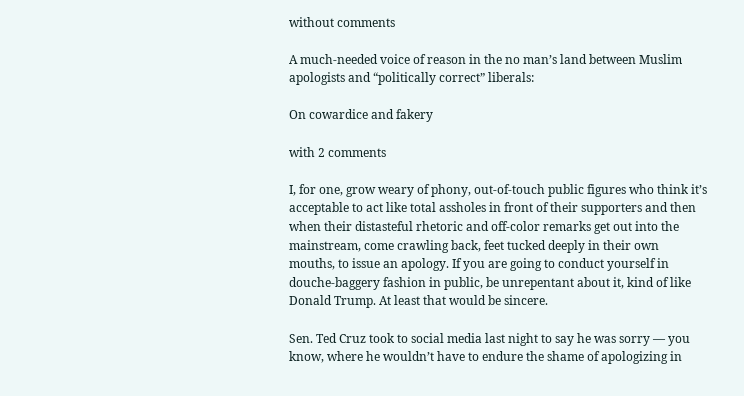without comments

A much-needed voice of reason in the no man’s land between Muslim apologists and “politically correct” liberals:

On cowardice and fakery

with 2 comments

I, for one, grow weary of phony, out-of-touch public figures who think it’s acceptable to act like total assholes in front of their supporters and then when their distasteful rhetoric and off-color remarks get out into the mainstream, come crawling back, feet tucked deeply in their own mouths, to issue an apology. If you are going to conduct yourself in douche-baggery fashion in public, be unrepentant about it, kind of like Donald Trump. At least that would be sincere.

Sen. Ted Cruz took to social media last night to say he was sorry — you know, where he wouldn’t have to endure the shame of apologizing in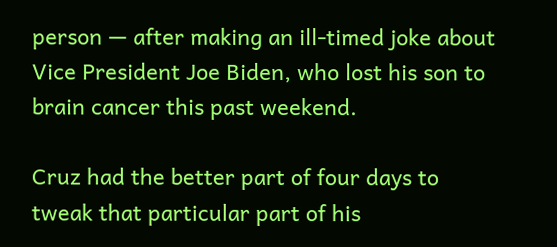person — after making an ill-timed joke about Vice President Joe Biden, who lost his son to brain cancer this past weekend.

Cruz had the better part of four days to tweak that particular part of his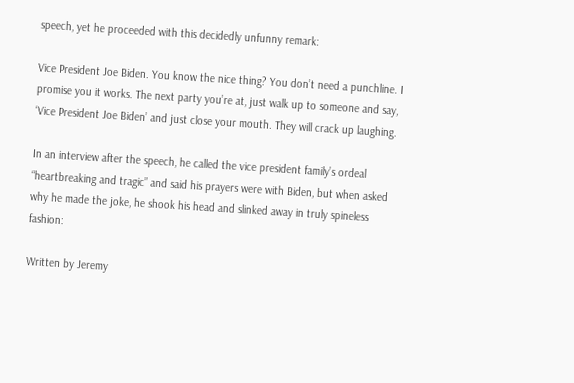speech, yet he proceeded with this decidedly unfunny remark:

Vice President Joe Biden. You know the nice thing? You don’t need a punchline. I promise you it works. The next party you’re at, just walk up to someone and say, ‘Vice President Joe Biden’ and just close your mouth. They will crack up laughing.

In an interview after the speech, he called the vice president family’s ordeal “heartbreaking and tragic” and said his prayers were with Biden, but when asked why he made the joke, he shook his head and slinked away in truly spineless fashion:

Written by Jeremy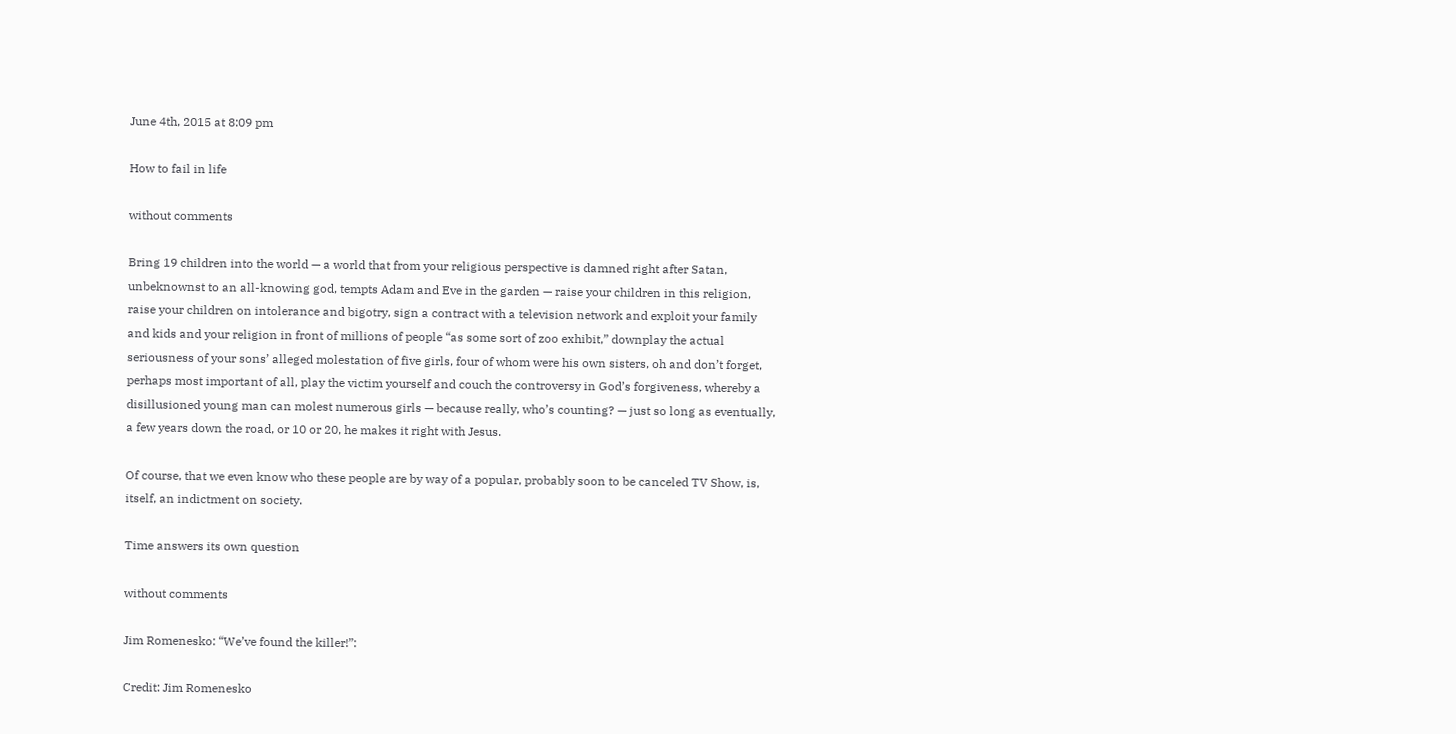June 4th, 2015 at 8:09 pm

How to fail in life

without comments

Bring 19 children into the world — a world that from your religious perspective is damned right after Satan, unbeknownst to an all-knowing god, tempts Adam and Eve in the garden — raise your children in this religion, raise your children on intolerance and bigotry, sign a contract with a television network and exploit your family and kids and your religion in front of millions of people “as some sort of zoo exhibit,” downplay the actual seriousness of your sons’ alleged molestation of five girls, four of whom were his own sisters, oh and don’t forget, perhaps most important of all, play the victim yourself and couch the controversy in God’s forgiveness, whereby a disillusioned young man can molest numerous girls — because really, who’s counting? — just so long as eventually, a few years down the road, or 10 or 20, he makes it right with Jesus.

Of course, that we even know who these people are by way of a popular, probably soon to be canceled TV Show, is, itself, an indictment on society.

Time answers its own question

without comments

Jim Romenesko: “We’ve found the killer!”:

Credit: Jim Romenesko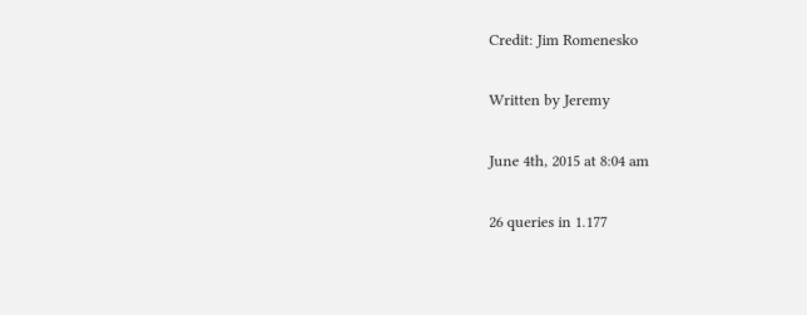Credit: Jim Romenesko

Written by Jeremy

June 4th, 2015 at 8:04 am

26 queries in 1.177